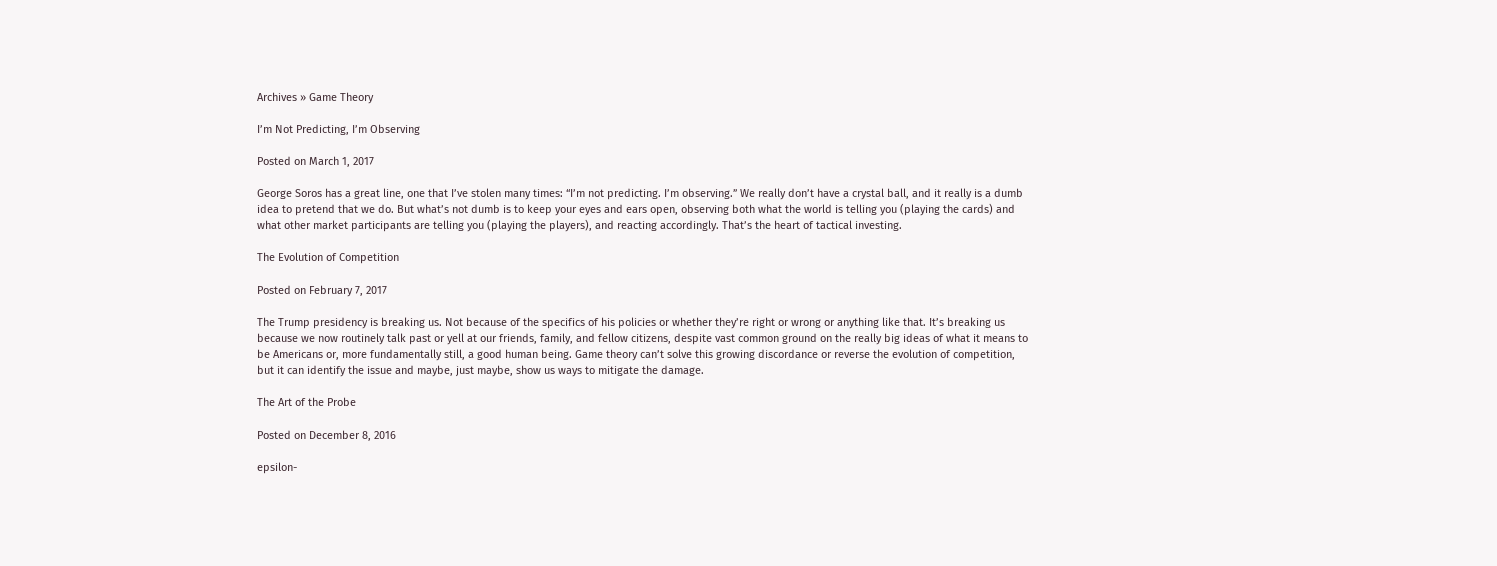Archives » Game Theory

I’m Not Predicting, I’m Observing

Posted on March 1, 2017

George Soros has a great line, one that I’ve stolen many times: “I’m not predicting. I’m observing.” We really don’t have a crystal ball, and it really is a dumb idea to pretend that we do. But what’s not dumb is to keep your eyes and ears open, observing both what the world is telling you (playing the cards) and what other market participants are telling you (playing the players), and reacting accordingly. That’s the heart of tactical investing.

The Evolution of Competition

Posted on February 7, 2017

The Trump presidency is breaking us. Not because of the specifics of his policies or whether they’re right or wrong or anything like that. It’s breaking us because we now routinely talk past or yell at our friends, family, and fellow citizens, despite vast common ground on the really big ideas of what it means to be Americans or, more fundamentally still, a good human being. Game theory can’t solve this growing discordance or reverse the evolution of competition, but it can identify the issue and maybe, just maybe, show us ways to mitigate the damage.

The Art of the Probe

Posted on December 8, 2016

epsilon-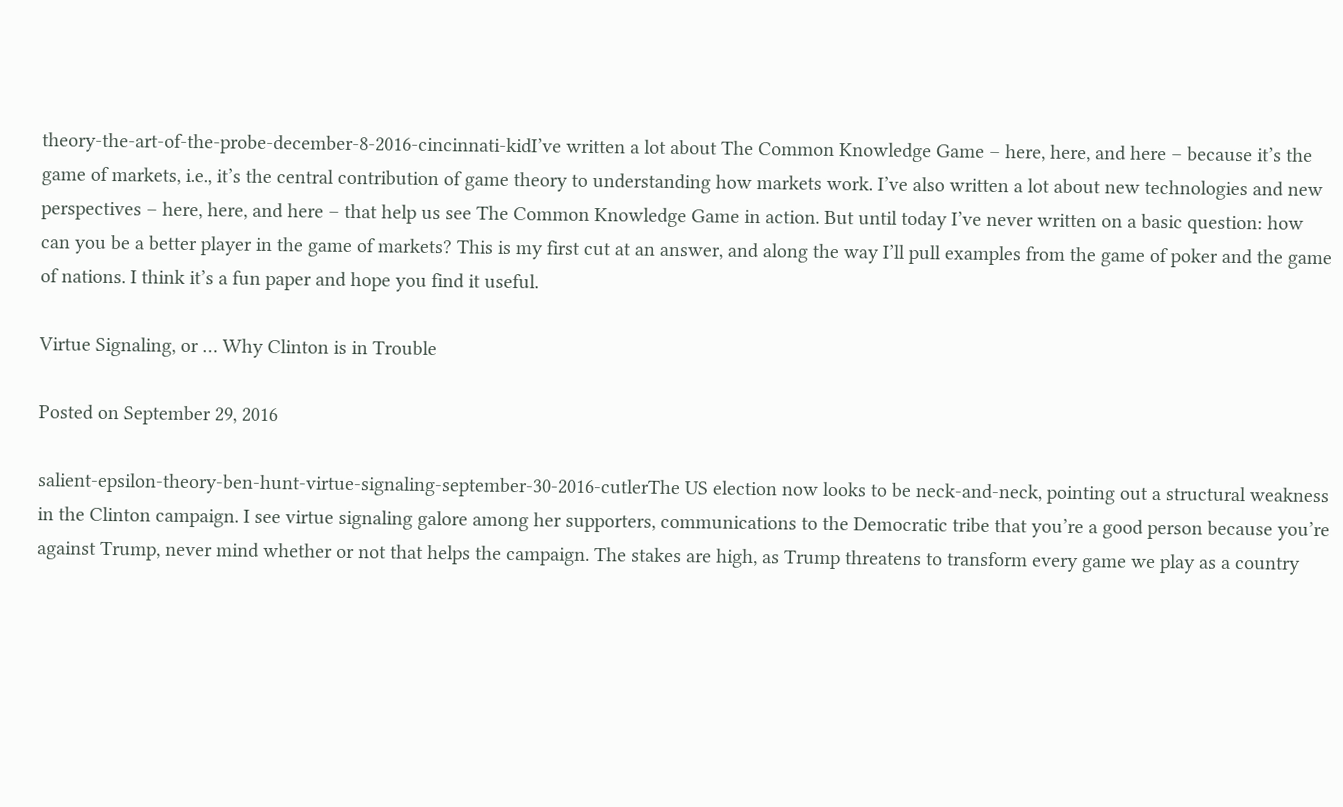theory-the-art-of-the-probe-december-8-2016-cincinnati-kidI’ve written a lot about The Common Knowledge Game – here, here, and here – because it’s the game of markets, i.e., it’s the central contribution of game theory to understanding how markets work. I’ve also written a lot about new technologies and new perspectives – here, here, and here – that help us see The Common Knowledge Game in action. But until today I’ve never written on a basic question: how can you be a better player in the game of markets? This is my first cut at an answer, and along the way I’ll pull examples from the game of poker and the game of nations. I think it’s a fun paper and hope you find it useful.

Virtue Signaling, or … Why Clinton is in Trouble

Posted on September 29, 2016

salient-epsilon-theory-ben-hunt-virtue-signaling-september-30-2016-cutlerThe US election now looks to be neck-and-neck, pointing out a structural weakness in the Clinton campaign. I see virtue signaling galore among her supporters, communications to the Democratic tribe that you’re a good person because you’re against Trump, never mind whether or not that helps the campaign. The stakes are high, as Trump threatens to transform every game we play as a country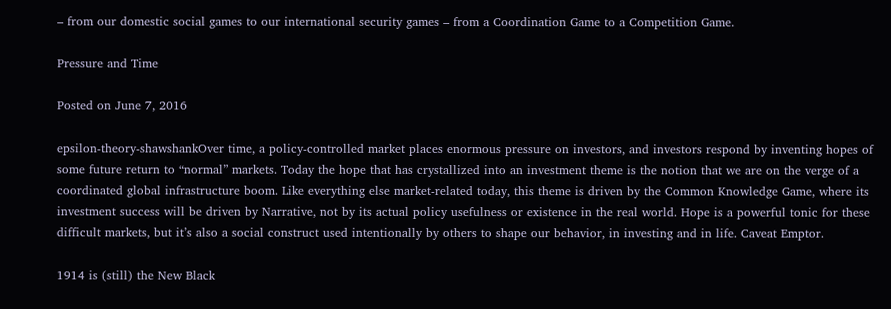– from our domestic social games to our international security games – from a Coordination Game to a Competition Game.

Pressure and Time

Posted on June 7, 2016

epsilon-theory-shawshankOver time, a policy-controlled market places enormous pressure on investors, and investors respond by inventing hopes of some future return to “normal” markets. Today the hope that has crystallized into an investment theme is the notion that we are on the verge of a coordinated global infrastructure boom. Like everything else market-related today, this theme is driven by the Common Knowledge Game, where its investment success will be driven by Narrative, not by its actual policy usefulness or existence in the real world. Hope is a powerful tonic for these difficult markets, but it’s also a social construct used intentionally by others to shape our behavior, in investing and in life. Caveat Emptor.

1914 is (still) the New Black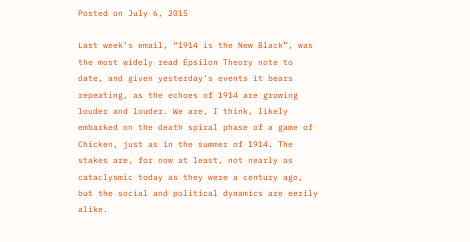Posted on July 6, 2015

Last week’s email, “1914 is the New Black”, was the most widely read Epsilon Theory note to date, and given yesterday’s events it bears repeating, as the echoes of 1914 are growing louder and louder. We are, I think, likely embarked on the death spiral phase of a game of Chicken, just as in the summer of 1914. The stakes are, for now at least, not nearly as cataclysmic today as they were a century ago, but the social and political dynamics are eerily alike.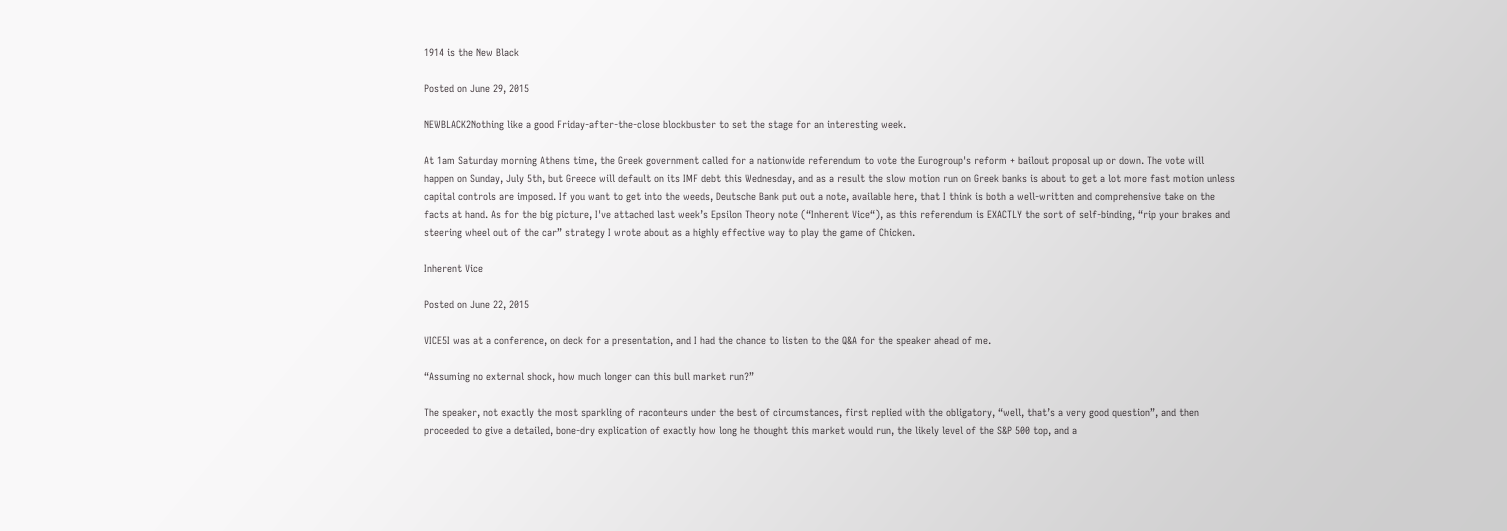1914 is the New Black

Posted on June 29, 2015

NEWBLACK2Nothing like a good Friday-after-the-close blockbuster to set the stage for an interesting week.

At 1am Saturday morning Athens time, the Greek government called for a nationwide referendum to vote the Eurogroup's reform + bailout proposal up or down. The vote will happen on Sunday, July 5th, but Greece will default on its IMF debt this Wednesday, and as a result the slow motion run on Greek banks is about to get a lot more fast motion unless capital controls are imposed. If you want to get into the weeds, Deutsche Bank put out a note, available here, that I think is both a well-written and comprehensive take on the facts at hand. As for the big picture, I've attached last week’s Epsilon Theory note (“Inherent Vice“), as this referendum is EXACTLY the sort of self-binding, “rip your brakes and steering wheel out of the car” strategy I wrote about as a highly effective way to play the game of Chicken.

Inherent Vice

Posted on June 22, 2015

VICE5I was at a conference, on deck for a presentation, and I had the chance to listen to the Q&A for the speaker ahead of me.

“Assuming no external shock, how much longer can this bull market run?”

The speaker, not exactly the most sparkling of raconteurs under the best of circumstances, first replied with the obligatory, “well, that’s a very good question”, and then proceeded to give a detailed, bone-dry explication of exactly how long he thought this market would run, the likely level of the S&P 500 top, and a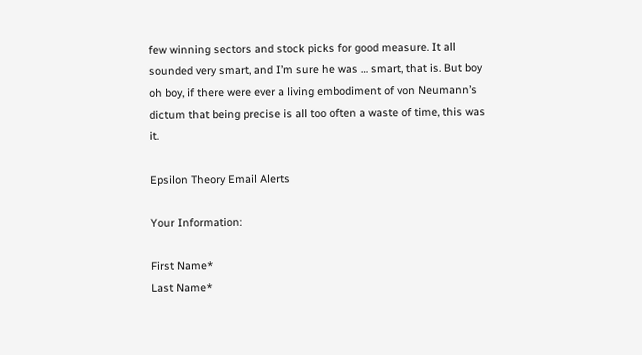few winning sectors and stock picks for good measure. It all sounded very smart, and I’m sure he was … smart, that is. But boy oh boy, if there were ever a living embodiment of von Neumann’s dictum that being precise is all too often a waste of time, this was it.

Epsilon Theory Email Alerts

Your Information:

First Name*
Last Name*